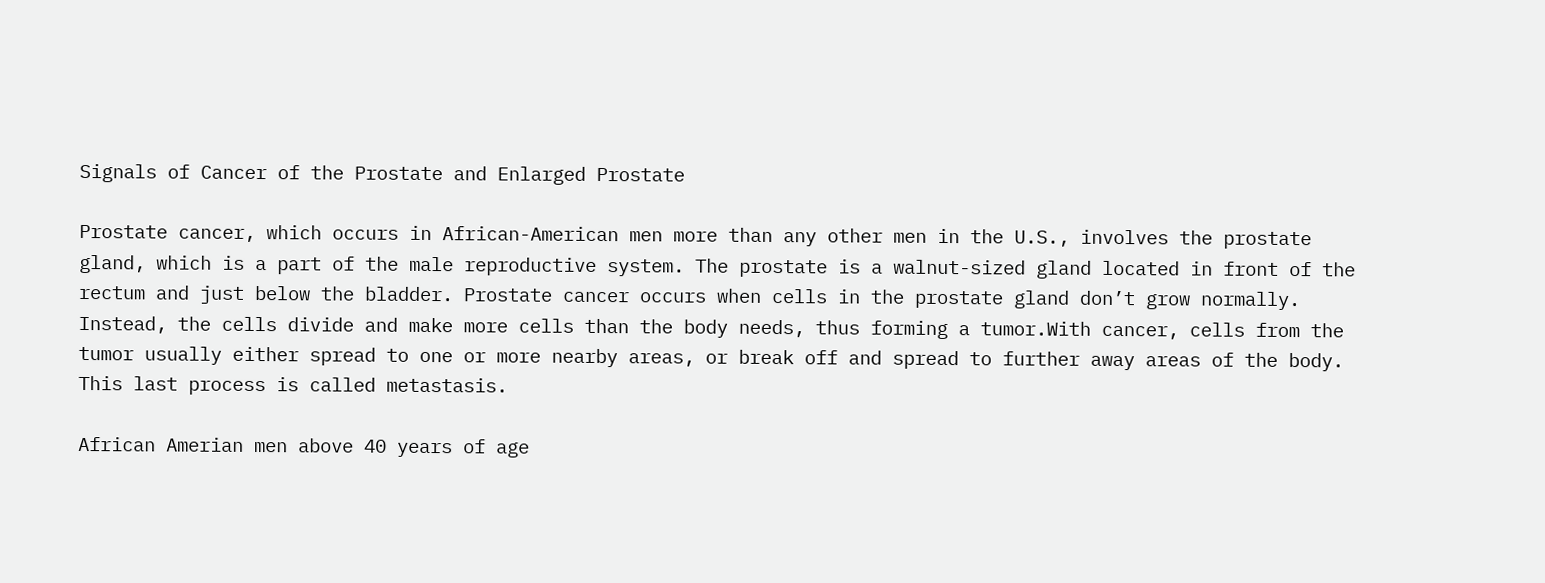Signals of Cancer of the Prostate and Enlarged Prostate

Prostate cancer, which occurs in African-American men more than any other men in the U.S., involves the prostate gland, which is a part of the male reproductive system. The prostate is a walnut-sized gland located in front of the rectum and just below the bladder. Prostate cancer occurs when cells in the prostate gland don’t grow normally. Instead, the cells divide and make more cells than the body needs, thus forming a tumor.With cancer, cells from the tumor usually either spread to one or more nearby areas, or break off and spread to further away areas of the body. This last process is called metastasis.

African Amerian men above 40 years of age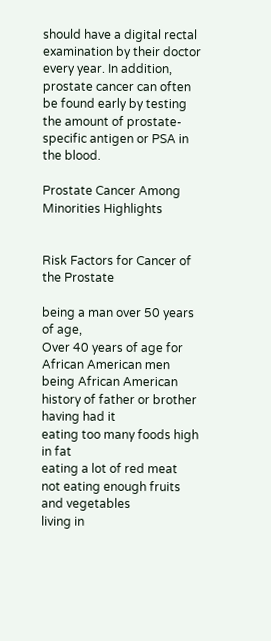should have a digital rectal examination by their doctor every year. In addition, prostate cancer can often be found early by testing the amount of prostate-specific antigen or PSA in the blood.

Prostate Cancer Among Minorities Highlights


Risk Factors for Cancer of the Prostate

being a man over 50 years of age,
Over 40 years of age for African American men
being African American
history of father or brother having had it
eating too many foods high in fat
eating a lot of red meat
not eating enough fruits and vegetables
living in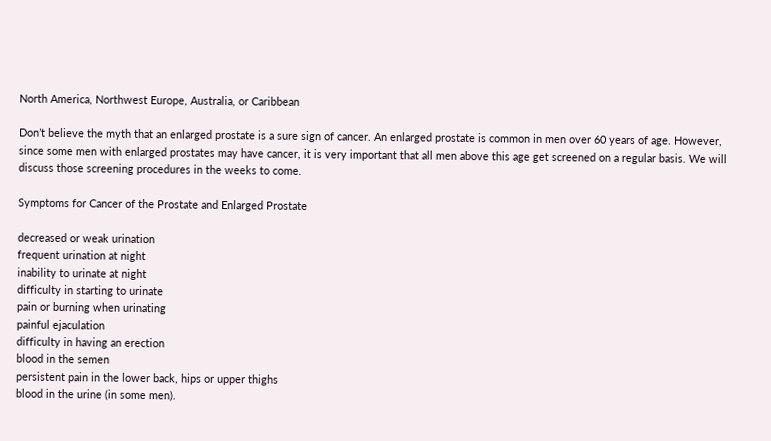North America, Northwest Europe, Australia, or Caribbean

Don’t believe the myth that an enlarged prostate is a sure sign of cancer. An enlarged prostate is common in men over 60 years of age. However, since some men with enlarged prostates may have cancer, it is very important that all men above this age get screened on a regular basis. We will discuss those screening procedures in the weeks to come.

Symptoms for Cancer of the Prostate and Enlarged Prostate

decreased or weak urination
frequent urination at night
inability to urinate at night
difficulty in starting to urinate
pain or burning when urinating
painful ejaculation
difficulty in having an erection
blood in the semen
persistent pain in the lower back, hips or upper thighs
blood in the urine (in some men).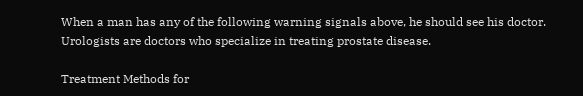When a man has any of the following warning signals above, he should see his doctor. Urologists are doctors who specialize in treating prostate disease.

Treatment Methods for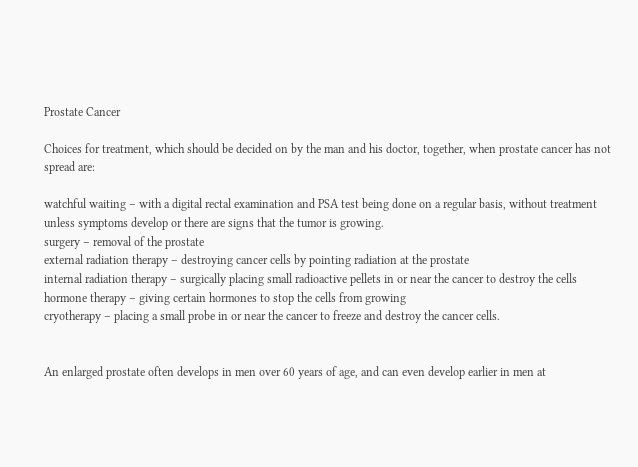Prostate Cancer

Choices for treatment, which should be decided on by the man and his doctor, together, when prostate cancer has not spread are:

watchful waiting – with a digital rectal examination and PSA test being done on a regular basis, without treatment unless symptoms develop or there are signs that the tumor is growing.
surgery – removal of the prostate
external radiation therapy – destroying cancer cells by pointing radiation at the prostate
internal radiation therapy – surgically placing small radioactive pellets in or near the cancer to destroy the cells
hormone therapy – giving certain hormones to stop the cells from growing
cryotherapy – placing a small probe in or near the cancer to freeze and destroy the cancer cells.


An enlarged prostate often develops in men over 60 years of age, and can even develop earlier in men at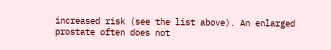increased risk (see the list above). An enlarged prostate often does not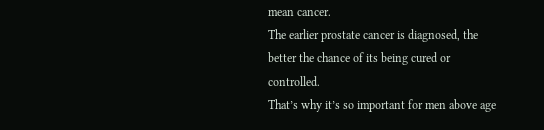mean cancer.
The earlier prostate cancer is diagnosed, the better the chance of its being cured or controlled.
That’s why it’s so important for men above age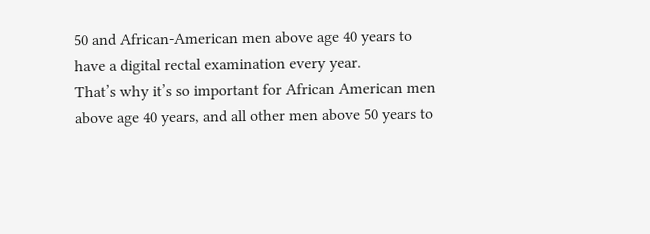50 and African-American men above age 40 years to have a digital rectal examination every year.
That’s why it’s so important for African American men above age 40 years, and all other men above 50 years to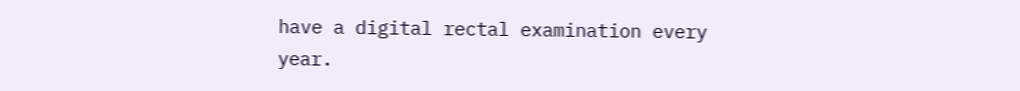have a digital rectal examination every year.